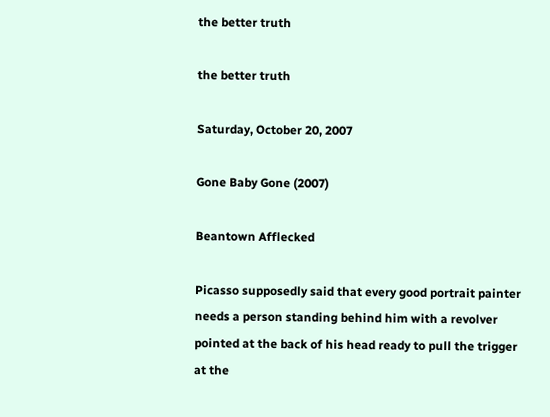the better truth

the better truth

Saturday, October 20, 2007

Gone Baby Gone (2007)

Beantown Afflecked

Picasso supposedly said that every good portrait painter needs a person standing behind him with a revolver pointed at the back of his head ready to pull the trigger at the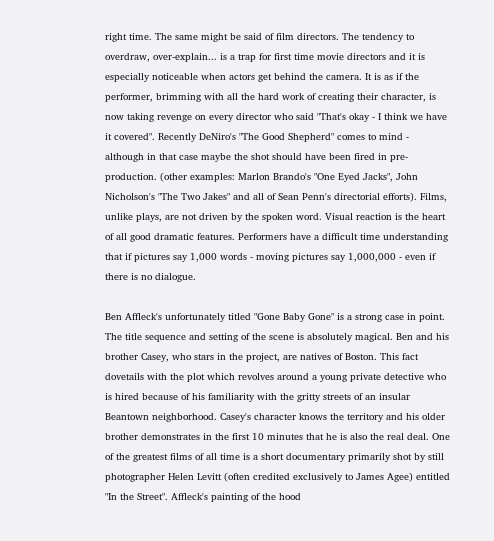right time. The same might be said of film directors. The tendency to overdraw, over-explain... is a trap for first time movie directors and it is especially noticeable when actors get behind the camera. It is as if the performer, brimming with all the hard work of creating their character, is now taking revenge on every director who said "That's okay - I think we have it covered". Recently DeNiro's "The Good Shepherd" comes to mind - although in that case maybe the shot should have been fired in pre-production. (other examples: Marlon Brando's "One Eyed Jacks", John Nicholson's "The Two Jakes" and all of Sean Penn's directorial efforts). Films, unlike plays, are not driven by the spoken word. Visual reaction is the heart of all good dramatic features. Performers have a difficult time understanding that if pictures say 1,000 words - moving pictures say 1,000,000 - even if there is no dialogue.

Ben Affleck's unfortunately titled "Gone Baby Gone" is a strong case in point. The title sequence and setting of the scene is absolutely magical. Ben and his brother Casey, who stars in the project, are natives of Boston. This fact dovetails with the plot which revolves around a young private detective who is hired because of his familiarity with the gritty streets of an insular Beantown neighborhood. Casey's character knows the territory and his older brother demonstrates in the first 10 minutes that he is also the real deal. One of the greatest films of all time is a short documentary primarily shot by still photographer Helen Levitt (often credited exclusively to James Agee) entitled "In the Street". Affleck's painting of the hood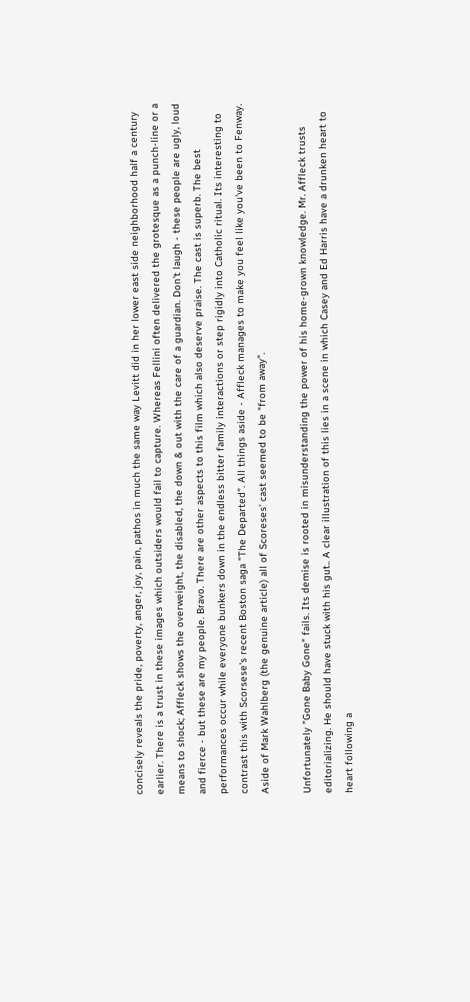concisely reveals the pride, poverty, anger, joy, pain, pathos in much the same way Levitt did in her lower east side neighborhood half a century earlier. There is a trust in these images which outsiders would fail to capture. Whereas Fellini often delivered the grotesque as a punch-line or a means to shock; Affleck shows the overweight, the disabled, the down & out with the care of a guardian. Don't laugh - these people are ugly, loud and fierce - but these are my people. Bravo. There are other aspects to this film which also deserve praise. The cast is superb. The best performances occur while everyone bunkers down in the endless bitter family interactions or step rigidly into Catholic ritual. Its interesting to contrast this with Scorsese's recent Boston saga "The Departed". All things aside - Affleck manages to make you feel like you've been to Fenway. Aside of Mark Wahlberg (the genuine article) all of Scoreses' cast seemed to be "from away".

Unfortunately "Gone Baby Gone" fails. Its demise is rooted in misunderstanding the power of his home-grown knowledge. Mr. Affleck trusts editorializing. He should have stuck with his gut.. A clear illustration of this lies in a scene in which Casey and Ed Harris have a drunken heart to heart following a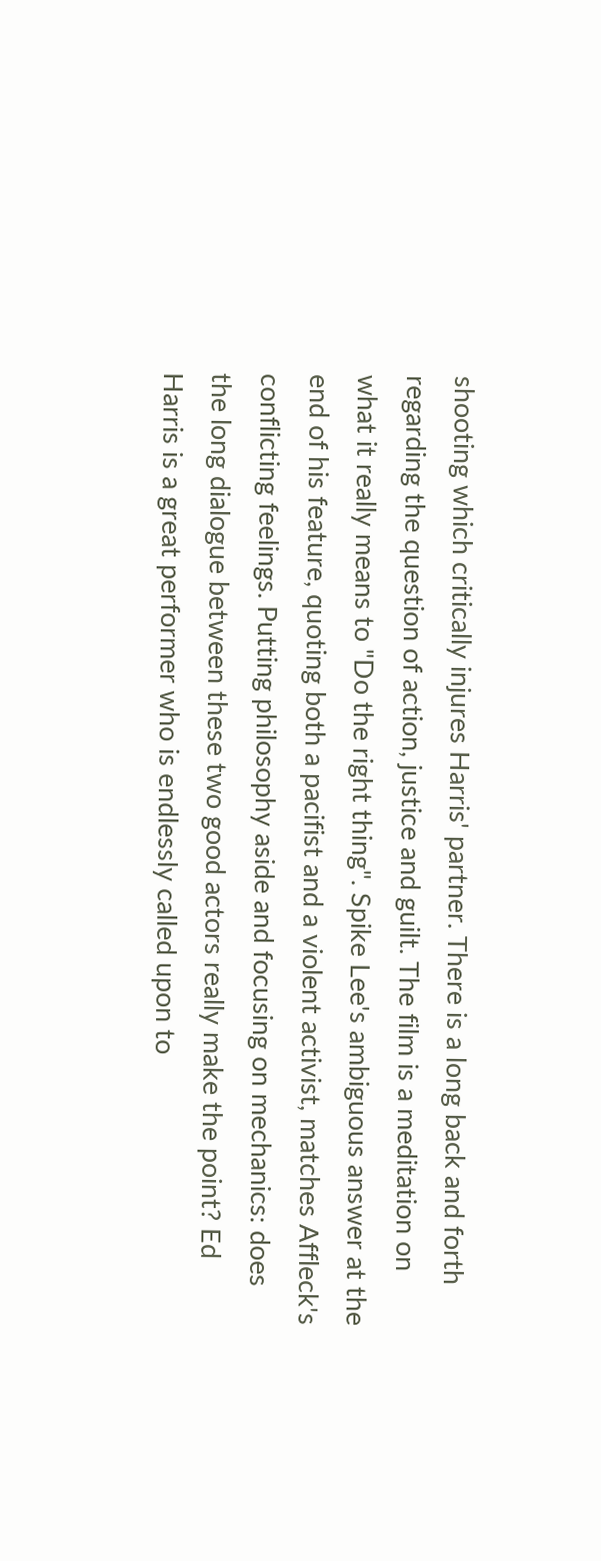shooting which critically injures Harris' partner. There is a long back and forth regarding the question of action, justice and guilt. The film is a meditation on what it really means to "Do the right thing". Spike Lee's ambiguous answer at the end of his feature, quoting both a pacifist and a violent activist, matches Affleck's conflicting feelings. Putting philosophy aside and focusing on mechanics: does the long dialogue between these two good actors really make the point? Ed Harris is a great performer who is endlessly called upon to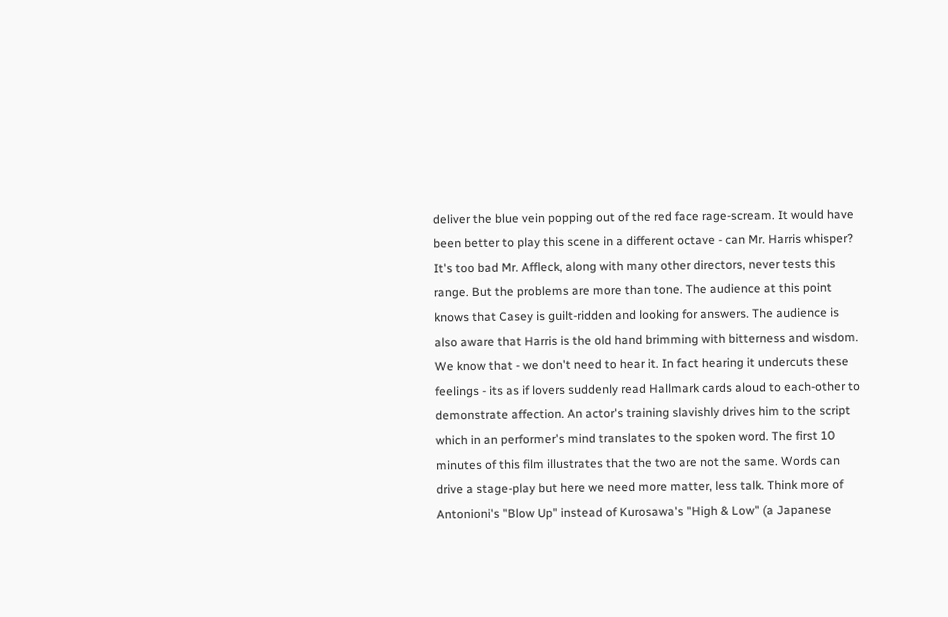deliver the blue vein popping out of the red face rage-scream. It would have been better to play this scene in a different octave - can Mr. Harris whisper? It's too bad Mr. Affleck, along with many other directors, never tests this range. But the problems are more than tone. The audience at this point knows that Casey is guilt-ridden and looking for answers. The audience is also aware that Harris is the old hand brimming with bitterness and wisdom. We know that - we don't need to hear it. In fact hearing it undercuts these feelings - its as if lovers suddenly read Hallmark cards aloud to each-other to demonstrate affection. An actor's training slavishly drives him to the script which in an performer's mind translates to the spoken word. The first 10 minutes of this film illustrates that the two are not the same. Words can drive a stage-play but here we need more matter, less talk. Think more of Antonioni's "Blow Up" instead of Kurosawa's "High & Low" (a Japanese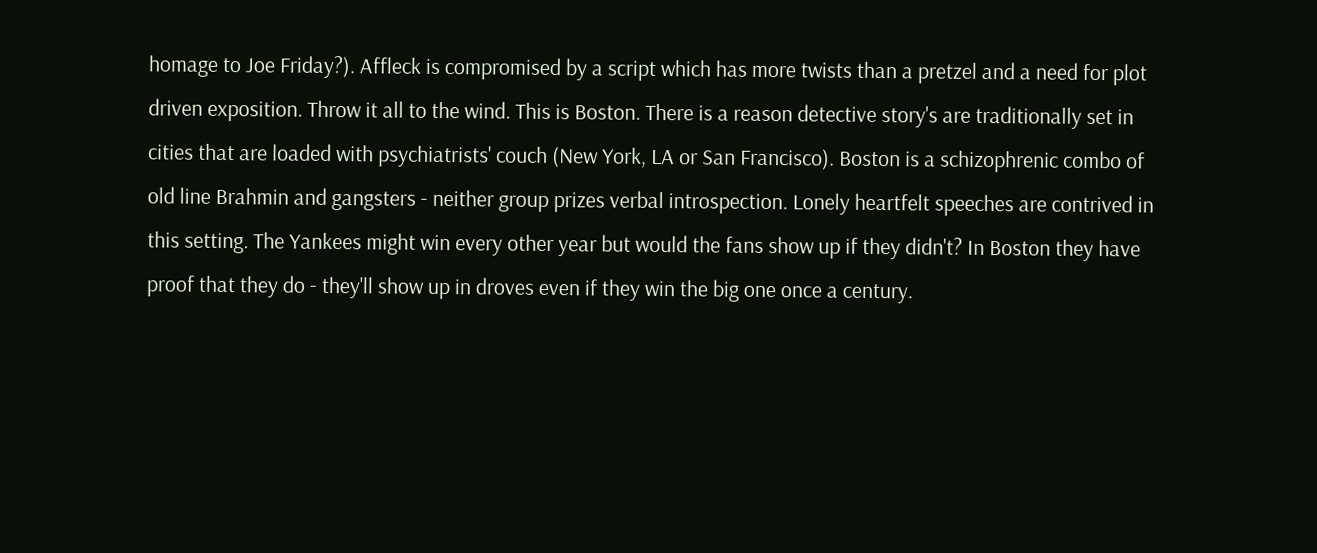homage to Joe Friday?). Affleck is compromised by a script which has more twists than a pretzel and a need for plot driven exposition. Throw it all to the wind. This is Boston. There is a reason detective story's are traditionally set in cities that are loaded with psychiatrists' couch (New York, LA or San Francisco). Boston is a schizophrenic combo of old line Brahmin and gangsters - neither group prizes verbal introspection. Lonely heartfelt speeches are contrived in this setting. The Yankees might win every other year but would the fans show up if they didn't? In Boston they have proof that they do - they'll show up in droves even if they win the big one once a century.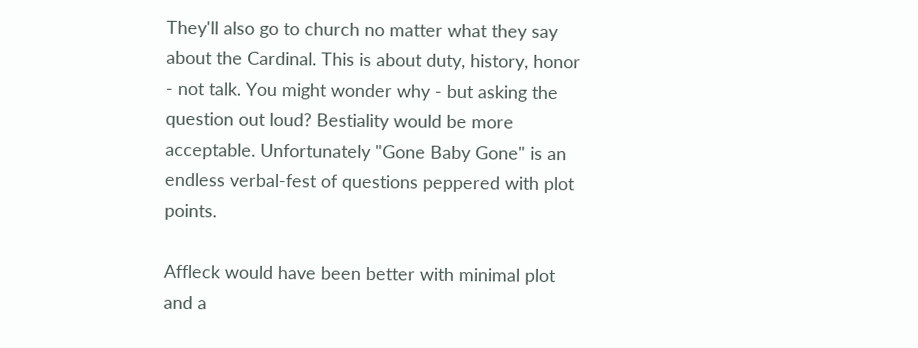They'll also go to church no matter what they say about the Cardinal. This is about duty, history, honor - not talk. You might wonder why - but asking the question out loud? Bestiality would be more acceptable. Unfortunately "Gone Baby Gone" is an endless verbal-fest of questions peppered with plot points.

Affleck would have been better with minimal plot and a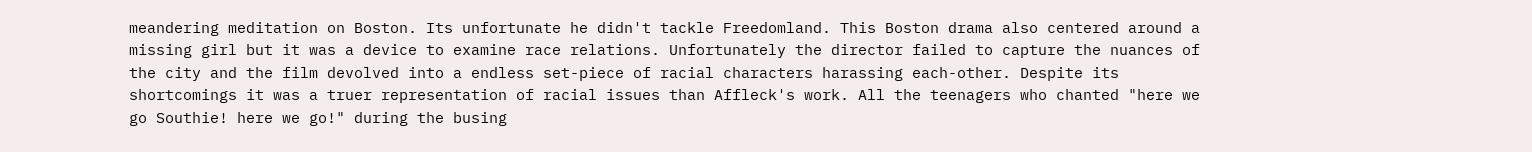meandering meditation on Boston. Its unfortunate he didn't tackle Freedomland. This Boston drama also centered around a missing girl but it was a device to examine race relations. Unfortunately the director failed to capture the nuances of the city and the film devolved into a endless set-piece of racial characters harassing each-other. Despite its shortcomings it was a truer representation of racial issues than Affleck's work. All the teenagers who chanted "here we go Southie! here we go!" during the busing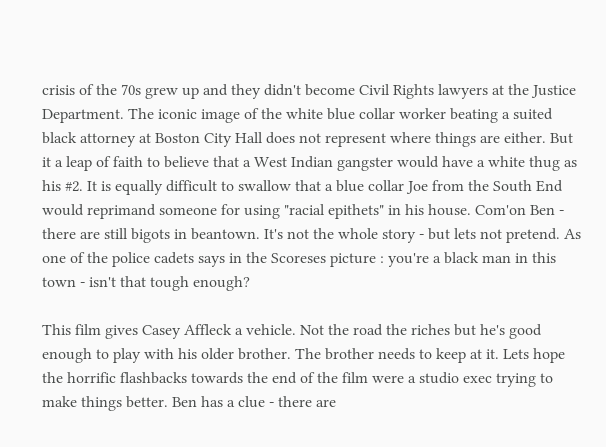crisis of the 70s grew up and they didn't become Civil Rights lawyers at the Justice Department. The iconic image of the white blue collar worker beating a suited black attorney at Boston City Hall does not represent where things are either. But it a leap of faith to believe that a West Indian gangster would have a white thug as his #2. It is equally difficult to swallow that a blue collar Joe from the South End would reprimand someone for using "racial epithets" in his house. Com'on Ben - there are still bigots in beantown. It's not the whole story - but lets not pretend. As one of the police cadets says in the Scoreses picture : you're a black man in this town - isn't that tough enough?

This film gives Casey Affleck a vehicle. Not the road the riches but he's good enough to play with his older brother. The brother needs to keep at it. Lets hope the horrific flashbacks towards the end of the film were a studio exec trying to make things better. Ben has a clue - there are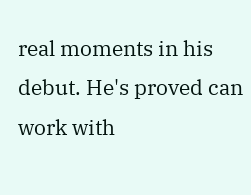real moments in his debut. He's proved can work with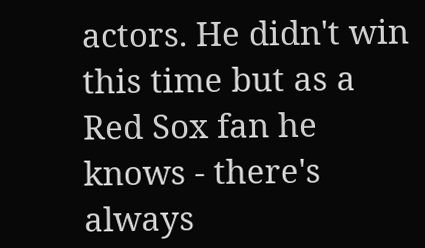actors. He didn't win this time but as a Red Sox fan he knows - there's always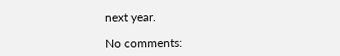next year.

No comments: